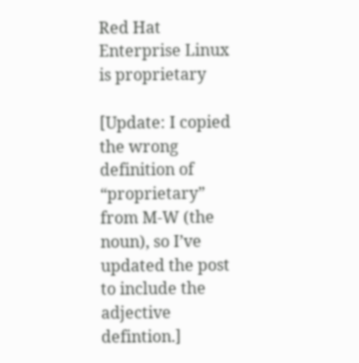Red Hat Enterprise Linux is proprietary

[Update: I copied the wrong definition of “proprietary” from M-W (the noun), so I’ve updated the post to include the adjective defintion.]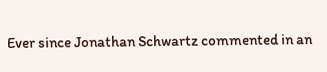Ever since Jonathan Schwartz commented in an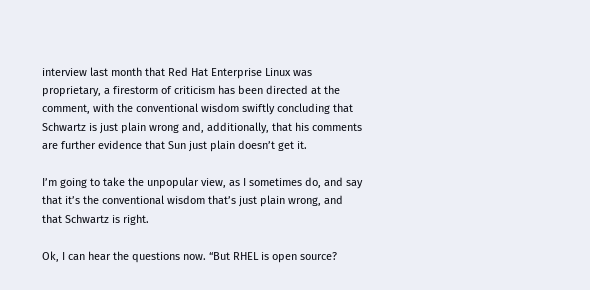interview last month that Red Hat Enterprise Linux was proprietary, a firestorm of criticism has been directed at the comment, with the conventional wisdom swiftly concluding that Schwartz is just plain wrong and, additionally, that his comments are further evidence that Sun just plain doesn’t get it.

I’m going to take the unpopular view, as I sometimes do, and say that it’s the conventional wisdom that’s just plain wrong, and that Schwartz is right.

Ok, I can hear the questions now. “But RHEL is open source?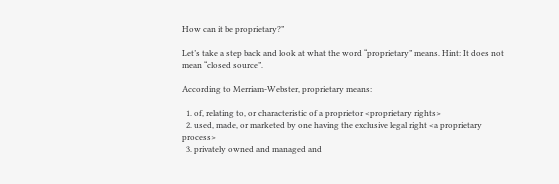How can it be proprietary?”

Let’s take a step back and look at what the word “proprietary” means. Hint: It does not mean “closed source”.

According to Merriam-Webster, proprietary means:

  1. of, relating to, or characteristic of a proprietor <proprietary rights>
  2. used, made, or marketed by one having the exclusive legal right <a proprietary process>
  3. privately owned and managed and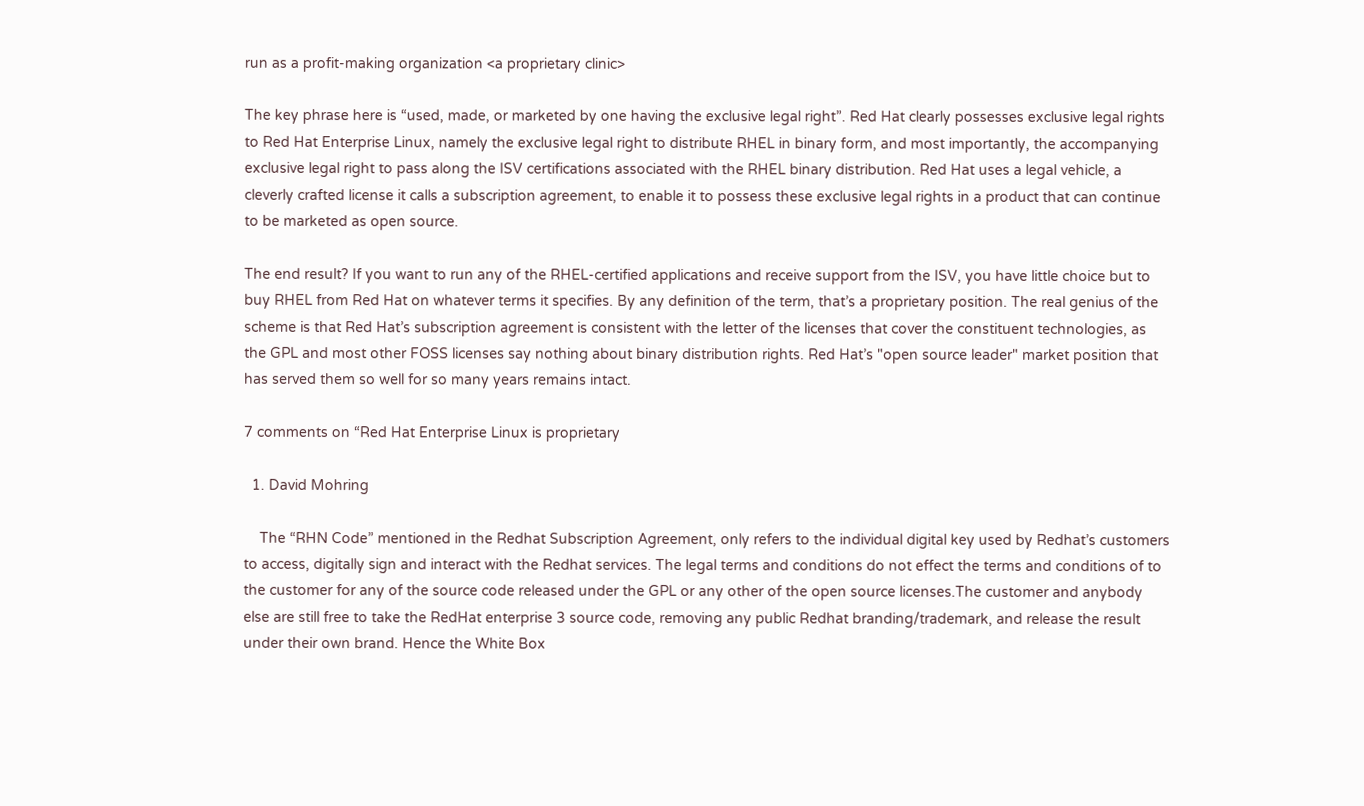run as a profit-making organization <a proprietary clinic>

The key phrase here is “used, made, or marketed by one having the exclusive legal right”. Red Hat clearly possesses exclusive legal rights to Red Hat Enterprise Linux, namely the exclusive legal right to distribute RHEL in binary form, and most importantly, the accompanying exclusive legal right to pass along the ISV certifications associated with the RHEL binary distribution. Red Hat uses a legal vehicle, a cleverly crafted license it calls a subscription agreement, to enable it to possess these exclusive legal rights in a product that can continue to be marketed as open source.

The end result? If you want to run any of the RHEL-certified applications and receive support from the ISV, you have little choice but to buy RHEL from Red Hat on whatever terms it specifies. By any definition of the term, that’s a proprietary position. The real genius of the scheme is that Red Hat’s subscription agreement is consistent with the letter of the licenses that cover the constituent technologies, as the GPL and most other FOSS licenses say nothing about binary distribution rights. Red Hat’s "open source leader" market position that has served them so well for so many years remains intact.

7 comments on “Red Hat Enterprise Linux is proprietary

  1. David Mohring

    The “RHN Code” mentioned in the Redhat Subscription Agreement, only refers to the individual digital key used by Redhat’s customers to access, digitally sign and interact with the Redhat services. The legal terms and conditions do not effect the terms and conditions of to the customer for any of the source code released under the GPL or any other of the open source licenses.The customer and anybody else are still free to take the RedHat enterprise 3 source code, removing any public Redhat branding/trademark, and release the result under their own brand. Hence the White Box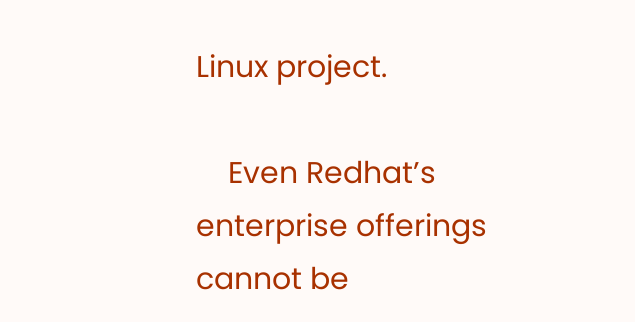Linux project.

    Even Redhat’s enterprise offerings cannot be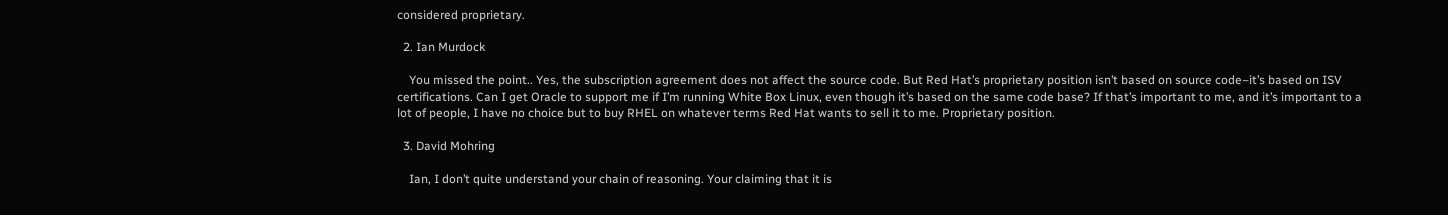considered proprietary.

  2. Ian Murdock

    You missed the point.. Yes, the subscription agreement does not affect the source code. But Red Hat’s proprietary position isn’t based on source code–it’s based on ISV certifications. Can I get Oracle to support me if I’m running White Box Linux, even though it’s based on the same code base? If that’s important to me, and it’s important to a lot of people, I have no choice but to buy RHEL on whatever terms Red Hat wants to sell it to me. Proprietary position.

  3. David Mohring

    Ian, I don’t quite understand your chain of reasoning. Your claiming that it is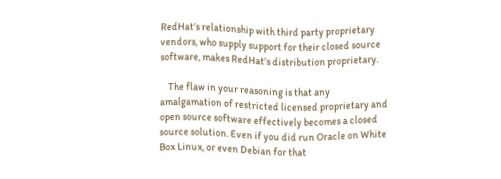RedHat’s relationship with third party proprietary vendors, who supply support for their closed source software, makes RedHat’s distribution proprietary.

    The flaw in your reasoning is that any amalgamation of restricted licensed proprietary and open source software effectively becomes a closed source solution. Even if you did run Oracle on White Box Linux, or even Debian for that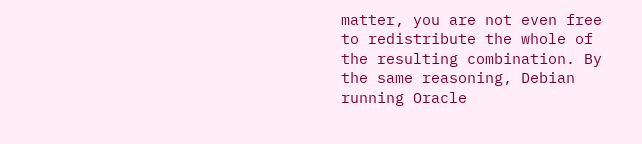matter, you are not even free to redistribute the whole of the resulting combination. By the same reasoning, Debian running Oracle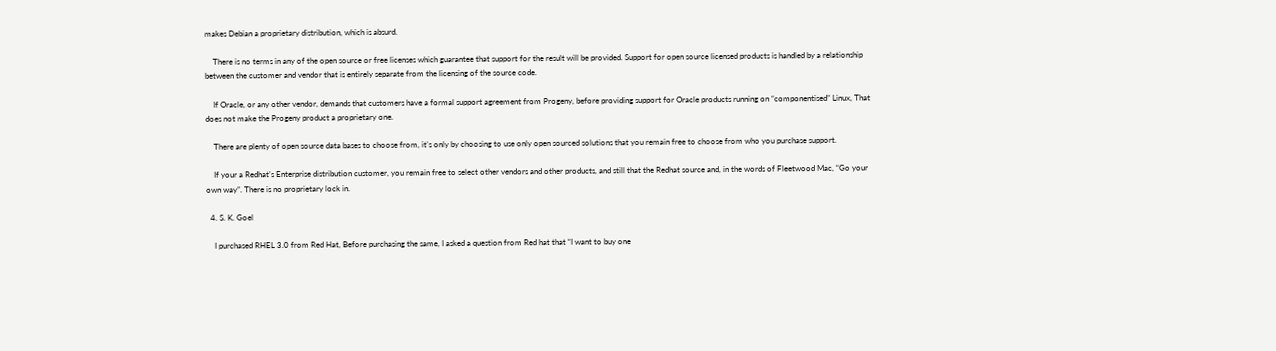makes Debian a proprietary distribution, which is absurd.

    There is no terms in any of the open source or free licenses which guarantee that support for the result will be provided. Support for open source licensed products is handled by a relationship between the customer and vendor that is entirely separate from the licensing of the source code.

    If Oracle, or any other vendor, demands that customers have a formal support agreement from Progeny, before providing support for Oracle products running on “componentised” Linux, That does not make the Progeny product a proprietary one.

    There are plenty of open source data bases to choose from, it’s only by choosing to use only open sourced solutions that you remain free to choose from who you purchase support.

    If your a Redhat’s Enterprise distribution customer, you remain free to select other vendors and other products, and still that the Redhat source and, in the words of Fleetwood Mac, “Go your own way”. There is no proprietary lock in.

  4. S. K. Goel

    I purchased RHEL 3.0 from Red Hat, Before purchasing the same, I asked a question from Red hat that “I want to buy one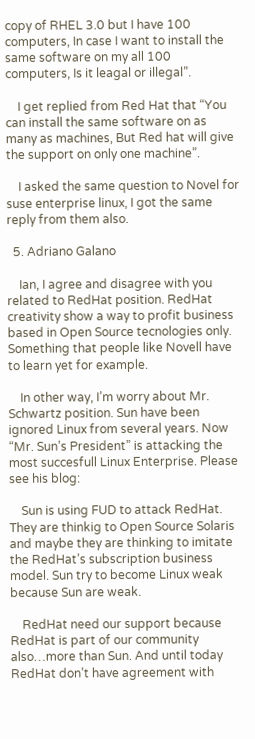copy of RHEL 3.0 but I have 100 computers, In case I want to install the same software on my all 100 computers, Is it leagal or illegal”.

    I get replied from Red Hat that “You can install the same software on as many as machines, But Red hat will give the support on only one machine”.

    I asked the same question to Novel for suse enterprise linux, I got the same reply from them also.

  5. Adriano Galano

    Ian, I agree and disagree with you related to RedHat position. RedHat creativity show a way to profit business based in Open Source tecnologies only. Something that people like Novell have to learn yet for example.

    In other way, I’m worry about Mr. Schwartz position. Sun have been ignored Linux from several years. Now “Mr. Sun’s President” is attacking the most succesfull Linux Enterprise. Please see his blog:

    Sun is using FUD to attack RedHat. They are thinkig to Open Source Solaris and maybe they are thinking to imitate the RedHat’s subscription business model. Sun try to become Linux weak because Sun are weak.

    RedHat need our support because RedHat is part of our community also…more than Sun. And until today RedHat don’t have agreement with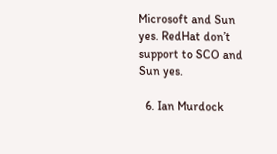Microsoft and Sun yes. RedHat don’t support to SCO and Sun yes.

  6. Ian Murdock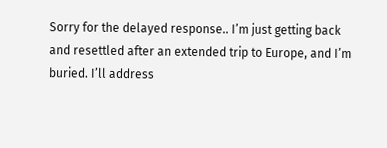Sorry for the delayed response.. I’m just getting back and resettled after an extended trip to Europe, and I’m buried. I’ll address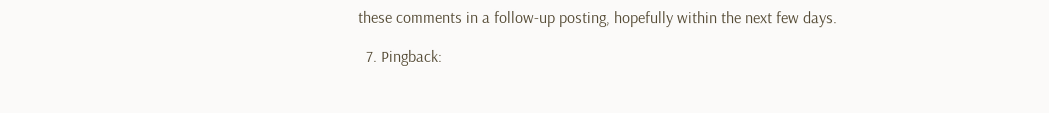these comments in a follow-up posting, hopefully within the next few days.

  7. Pingback: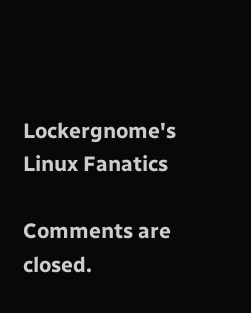Lockergnome's Linux Fanatics

Comments are closed.